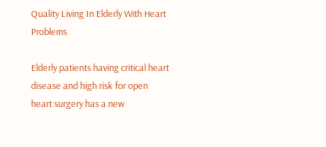Quality Living In Elderly With Heart Problems

Elderly patients having critical heart disease and high risk for open heart surgery has a new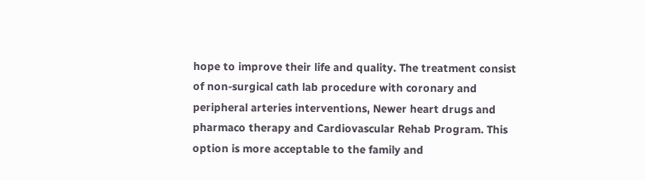hope to improve their life and quality. The treatment consist of non-surgical cath lab procedure with coronary and peripheral arteries interventions, Newer heart drugs and pharmaco therapy and Cardiovascular Rehab Program. This option is more acceptable to the family and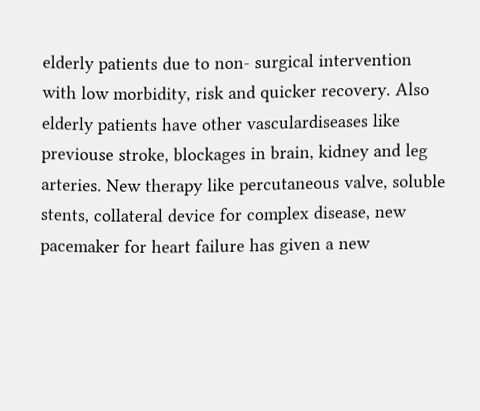elderly patients due to non- surgical intervention with low morbidity, risk and quicker recovery. Also elderly patients have other vasculardiseases like previouse stroke, blockages in brain, kidney and leg arteries. New therapy like percutaneous valve, soluble stents, collateral device for complex disease, new pacemaker for heart failure has given a new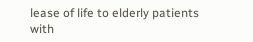lease of life to elderly patients with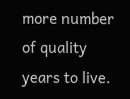more number of quality years to live.